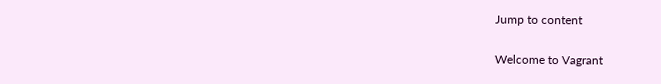Jump to content

Welcome to Vagrant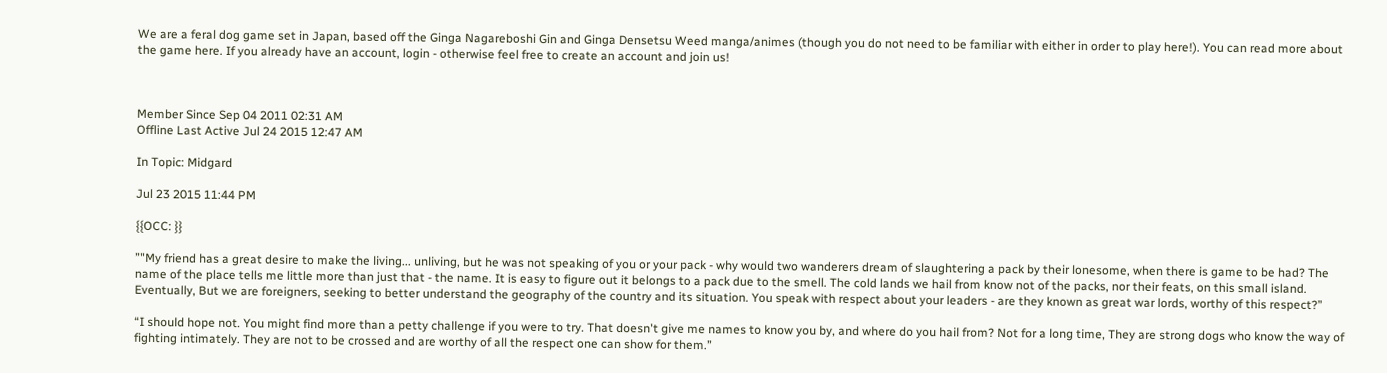We are a feral dog game set in Japan, based off the Ginga Nagareboshi Gin and Ginga Densetsu Weed manga/animes (though you do not need to be familiar with either in order to play here!). You can read more about the game here. If you already have an account, login - otherwise feel free to create an account and join us!



Member Since Sep 04 2011 02:31 AM
Offline Last Active Jul 24 2015 12:47 AM

In Topic: Midgard

Jul 23 2015 11:44 PM

{{OCC: }}

”"My friend has a great desire to make the living... unliving, but he was not speaking of you or your pack - why would two wanderers dream of slaughtering a pack by their lonesome, when there is game to be had? The name of the place tells me little more than just that - the name. It is easy to figure out it belongs to a pack due to the smell. The cold lands we hail from know not of the packs, nor their feats, on this small island. Eventually, But we are foreigners, seeking to better understand the geography of the country and its situation. You speak with respect about your leaders - are they known as great war lords, worthy of this respect?”

“I should hope not. You might find more than a petty challenge if you were to try. That doesn't give me names to know you by, and where do you hail from? Not for a long time, They are strong dogs who know the way of fighting intimately. They are not to be crossed and are worthy of all the respect one can show for them.”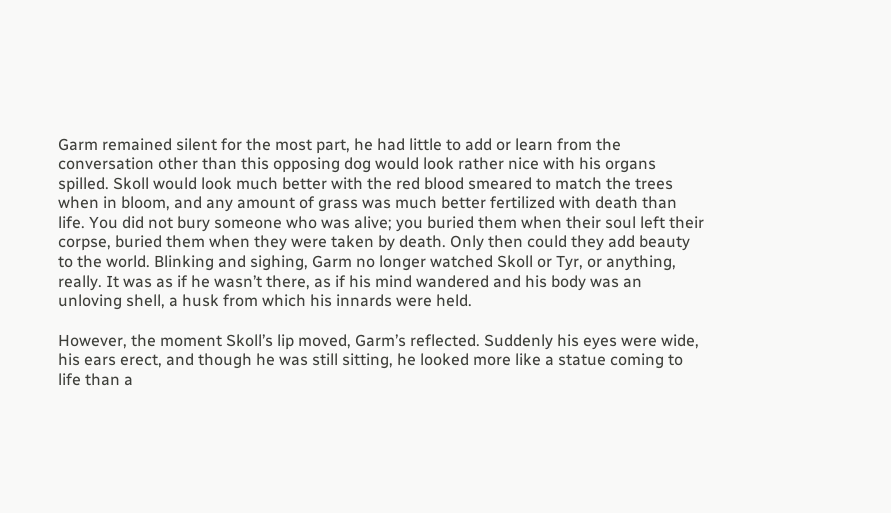Garm remained silent for the most part, he had little to add or learn from the conversation other than this opposing dog would look rather nice with his organs spilled. Skoll would look much better with the red blood smeared to match the trees when in bloom, and any amount of grass was much better fertilized with death than life. You did not bury someone who was alive; you buried them when their soul left their corpse, buried them when they were taken by death. Only then could they add beauty to the world. Blinking and sighing, Garm no longer watched Skoll or Tyr, or anything, really. It was as if he wasn’t there, as if his mind wandered and his body was an unloving shell, a husk from which his innards were held.

However, the moment Skoll’s lip moved, Garm’s reflected. Suddenly his eyes were wide, his ears erect, and though he was still sitting, he looked more like a statue coming to life than a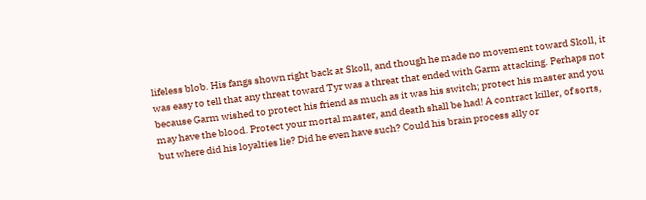lifeless blob. His fangs shown right back at Skoll, and though he made no movement toward Skoll, it was easy to tell that any threat toward Tyr was a threat that ended with Garm attacking. Perhaps not because Garm wished to protect his friend as much as it was his switch; protect his master and you may have the blood. Protect your mortal master, and death shall be had! A contract killer, of sorts, but where did his loyalties lie? Did he even have such? Could his brain process ally or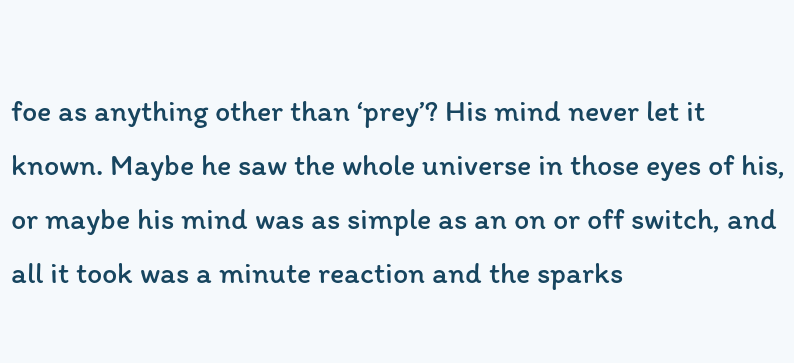foe as anything other than ‘prey’? His mind never let it known. Maybe he saw the whole universe in those eyes of his, or maybe his mind was as simple as an on or off switch, and all it took was a minute reaction and the sparks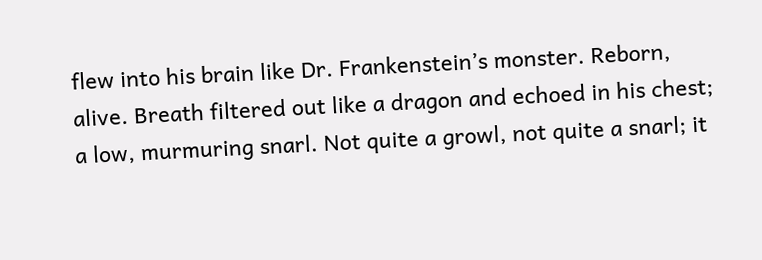flew into his brain like Dr. Frankenstein’s monster. Reborn, alive. Breath filtered out like a dragon and echoed in his chest; a low, murmuring snarl. Not quite a growl, not quite a snarl; it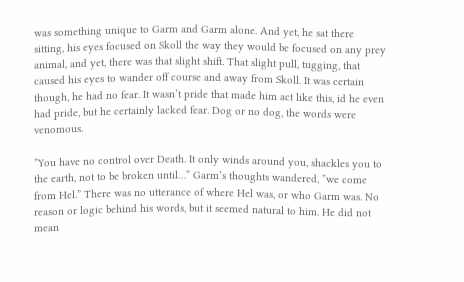was something unique to Garm and Garm alone. And yet, he sat there sitting, his eyes focused on Skoll the way they would be focused on any prey animal, and yet, there was that slight shift. That slight pull, tugging, that caused his eyes to wander off course and away from Skoll. It was certain though, he had no fear. It wasn’t pride that made him act like this, id he even had pride, but he certainly lacked fear. Dog or no dog, the words were venomous.

”You have no control over Death. It only winds around you, shackles you to the earth, not to be broken until…” Garm’s thoughts wandered, ”we come from Hel.” There was no utterance of where Hel was, or who Garm was. No reason or logic behind his words, but it seemed natural to him. He did not mean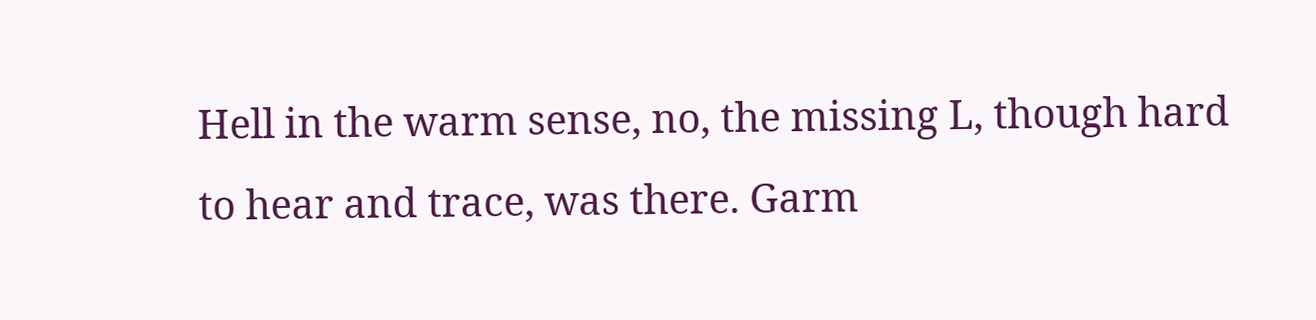Hell in the warm sense, no, the missing L, though hard to hear and trace, was there. Garm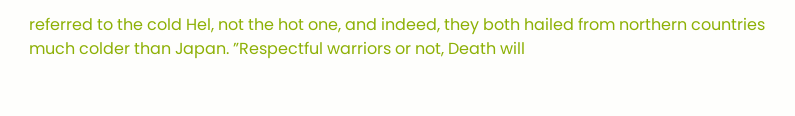referred to the cold Hel, not the hot one, and indeed, they both hailed from northern countries much colder than Japan. ”Respectful warriors or not, Death will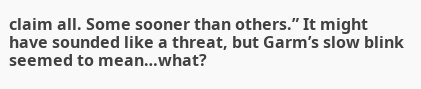claim all. Some sooner than others.” It might have sounded like a threat, but Garm’s slow blink seemed to mean…what?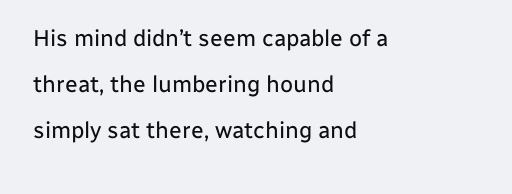His mind didn’t seem capable of a threat, the lumbering hound simply sat there, watching and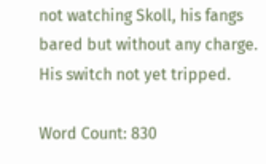not watching Skoll, his fangs bared but without any charge. His switch not yet tripped.

Word Count: 830